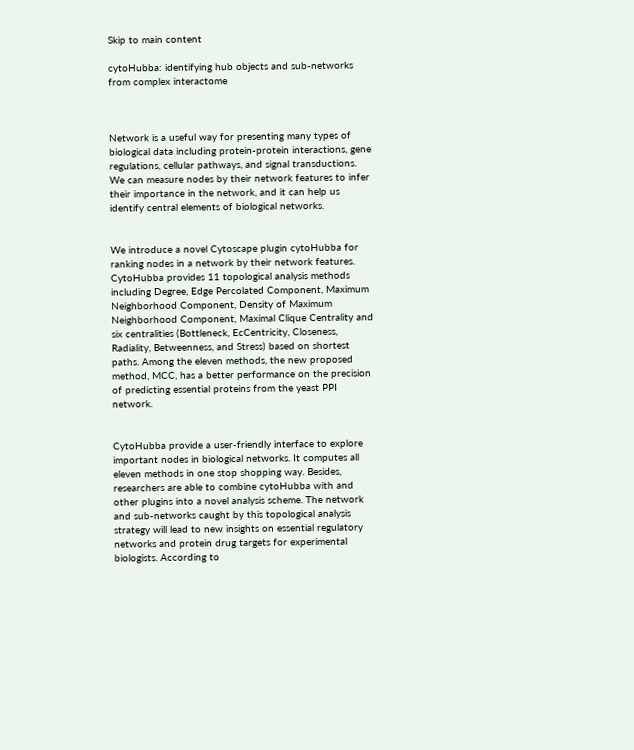Skip to main content

cytoHubba: identifying hub objects and sub-networks from complex interactome



Network is a useful way for presenting many types of biological data including protein-protein interactions, gene regulations, cellular pathways, and signal transductions. We can measure nodes by their network features to infer their importance in the network, and it can help us identify central elements of biological networks.


We introduce a novel Cytoscape plugin cytoHubba for ranking nodes in a network by their network features. CytoHubba provides 11 topological analysis methods including Degree, Edge Percolated Component, Maximum Neighborhood Component, Density of Maximum Neighborhood Component, Maximal Clique Centrality and six centralities (Bottleneck, EcCentricity, Closeness, Radiality, Betweenness, and Stress) based on shortest paths. Among the eleven methods, the new proposed method, MCC, has a better performance on the precision of predicting essential proteins from the yeast PPI network.


CytoHubba provide a user-friendly interface to explore important nodes in biological networks. It computes all eleven methods in one stop shopping way. Besides, researchers are able to combine cytoHubba with and other plugins into a novel analysis scheme. The network and sub-networks caught by this topological analysis strategy will lead to new insights on essential regulatory networks and protein drug targets for experimental biologists. According to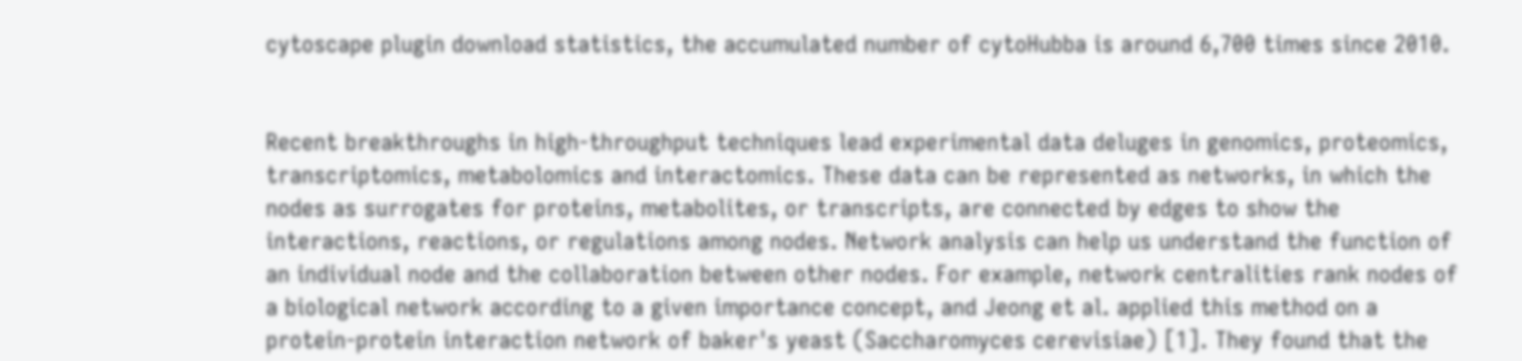cytoscape plugin download statistics, the accumulated number of cytoHubba is around 6,700 times since 2010.


Recent breakthroughs in high-throughput techniques lead experimental data deluges in genomics, proteomics, transcriptomics, metabolomics and interactomics. These data can be represented as networks, in which the nodes as surrogates for proteins, metabolites, or transcripts, are connected by edges to show the interactions, reactions, or regulations among nodes. Network analysis can help us understand the function of an individual node and the collaboration between other nodes. For example, network centralities rank nodes of a biological network according to a given importance concept, and Jeong et al. applied this method on a protein-protein interaction network of baker's yeast (Saccharomyces cerevisiae) [1]. They found that the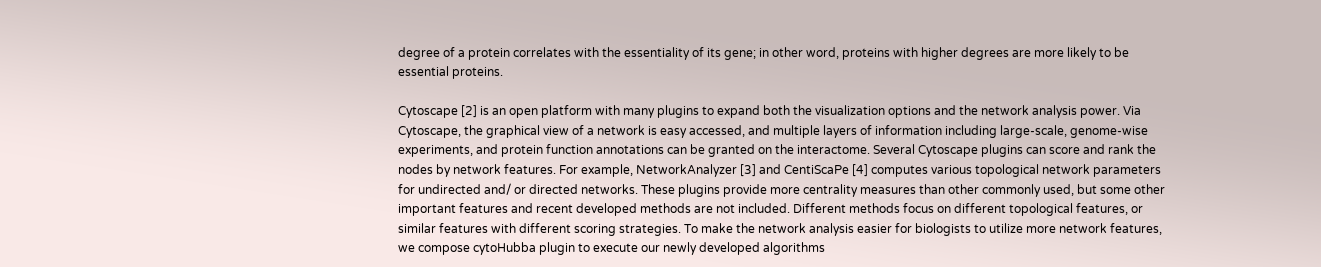degree of a protein correlates with the essentiality of its gene; in other word, proteins with higher degrees are more likely to be essential proteins.

Cytoscape [2] is an open platform with many plugins to expand both the visualization options and the network analysis power. Via Cytoscape, the graphical view of a network is easy accessed, and multiple layers of information including large-scale, genome-wise experiments, and protein function annotations can be granted on the interactome. Several Cytoscape plugins can score and rank the nodes by network features. For example, NetworkAnalyzer [3] and CentiScaPe [4] computes various topological network parameters for undirected and/ or directed networks. These plugins provide more centrality measures than other commonly used, but some other important features and recent developed methods are not included. Different methods focus on different topological features, or similar features with different scoring strategies. To make the network analysis easier for biologists to utilize more network features, we compose cytoHubba plugin to execute our newly developed algorithms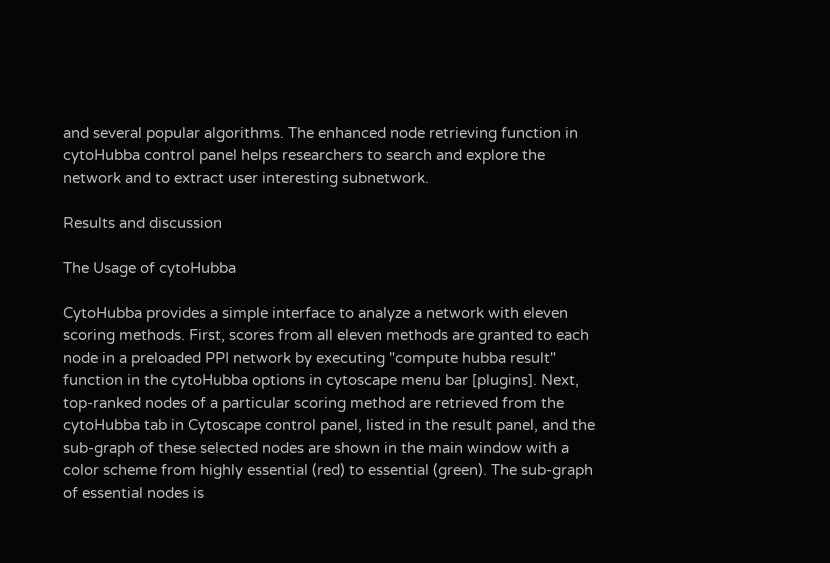and several popular algorithms. The enhanced node retrieving function in cytoHubba control panel helps researchers to search and explore the network and to extract user interesting subnetwork.

Results and discussion

The Usage of cytoHubba

CytoHubba provides a simple interface to analyze a network with eleven scoring methods. First, scores from all eleven methods are granted to each node in a preloaded PPI network by executing "compute hubba result" function in the cytoHubba options in cytoscape menu bar [plugins]. Next, top-ranked nodes of a particular scoring method are retrieved from the cytoHubba tab in Cytoscape control panel, listed in the result panel, and the sub-graph of these selected nodes are shown in the main window with a color scheme from highly essential (red) to essential (green). The sub-graph of essential nodes is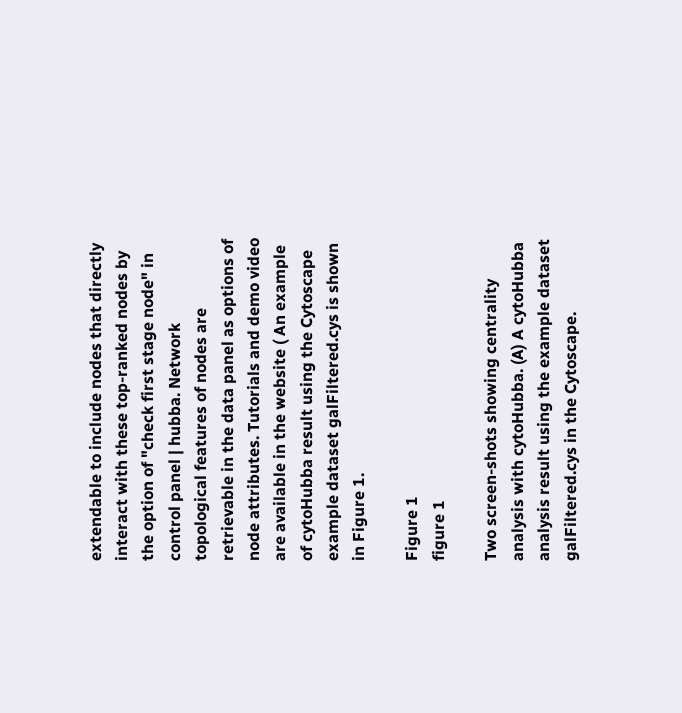extendable to include nodes that directly interact with these top-ranked nodes by the option of "check first stage node" in control panel | hubba. Network topological features of nodes are retrievable in the data panel as options of node attributes. Tutorials and demo video are available in the website ( An example of cytoHubba result using the Cytoscape example dataset galFiltered.cys is shown in Figure 1.

Figure 1
figure 1

Two screen-shots showing centrality analysis with cytoHubba. (A) A cytoHubba analysis result using the example dataset galFiltered.cys in the Cytoscape.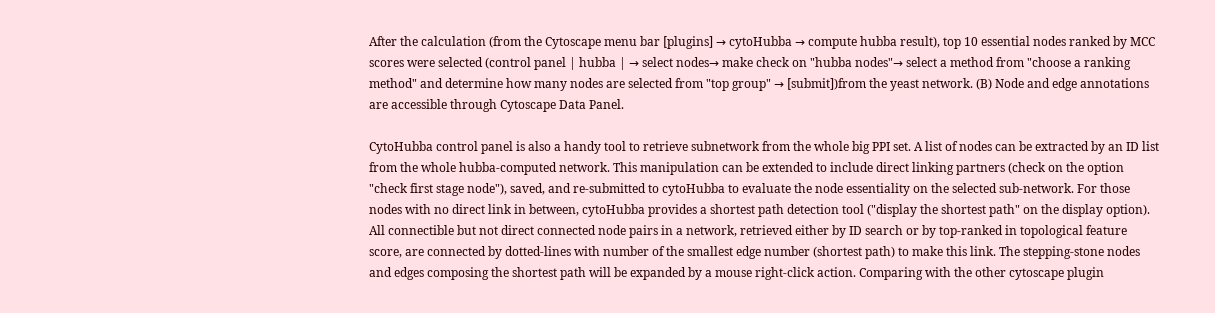After the calculation (from the Cytoscape menu bar [plugins] → cytoHubba → compute hubba result), top 10 essential nodes ranked by MCC scores were selected (control panel | hubba | → select nodes→ make check on "hubba nodes"→ select a method from "choose a ranking method" and determine how many nodes are selected from "top group" → [submit])from the yeast network. (B) Node and edge annotations are accessible through Cytoscape Data Panel.

CytoHubba control panel is also a handy tool to retrieve subnetwork from the whole big PPI set. A list of nodes can be extracted by an ID list from the whole hubba-computed network. This manipulation can be extended to include direct linking partners (check on the option "check first stage node"), saved, and re-submitted to cytoHubba to evaluate the node essentiality on the selected sub-network. For those nodes with no direct link in between, cytoHubba provides a shortest path detection tool ("display the shortest path" on the display option). All connectible but not direct connected node pairs in a network, retrieved either by ID search or by top-ranked in topological feature score, are connected by dotted-lines with number of the smallest edge number (shortest path) to make this link. The stepping-stone nodes and edges composing the shortest path will be expanded by a mouse right-click action. Comparing with the other cytoscape plugin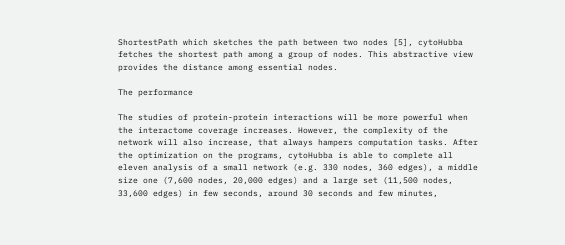ShortestPath which sketches the path between two nodes [5], cytoHubba fetches the shortest path among a group of nodes. This abstractive view provides the distance among essential nodes.

The performance

The studies of protein-protein interactions will be more powerful when the interactome coverage increases. However, the complexity of the network will also increase, that always hampers computation tasks. After the optimization on the programs, cytoHubba is able to complete all eleven analysis of a small network (e.g. 330 nodes, 360 edges), a middle size one (7,600 nodes, 20,000 edges) and a large set (11,500 nodes, 33,600 edges) in few seconds, around 30 seconds and few minutes,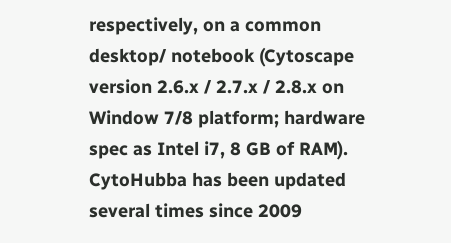respectively, on a common desktop/ notebook (Cytoscape version 2.6.x / 2.7.x / 2.8.x on Window 7/8 platform; hardware spec as Intel i7, 8 GB of RAM). CytoHubba has been updated several times since 2009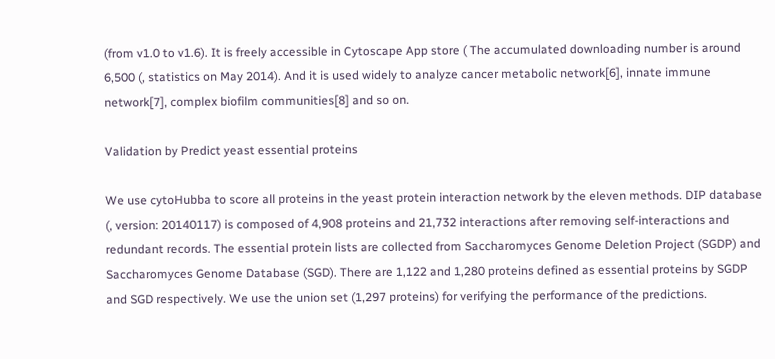(from v1.0 to v1.6). It is freely accessible in Cytoscape App store ( The accumulated downloading number is around 6,500 (, statistics on May 2014). And it is used widely to analyze cancer metabolic network[6], innate immune network[7], complex biofilm communities[8] and so on.

Validation by Predict yeast essential proteins

We use cytoHubba to score all proteins in the yeast protein interaction network by the eleven methods. DIP database (, version: 20140117) is composed of 4,908 proteins and 21,732 interactions after removing self-interactions and redundant records. The essential protein lists are collected from Saccharomyces Genome Deletion Project (SGDP) and Saccharomyces Genome Database (SGD). There are 1,122 and 1,280 proteins defined as essential proteins by SGDP and SGD respectively. We use the union set (1,297 proteins) for verifying the performance of the predictions.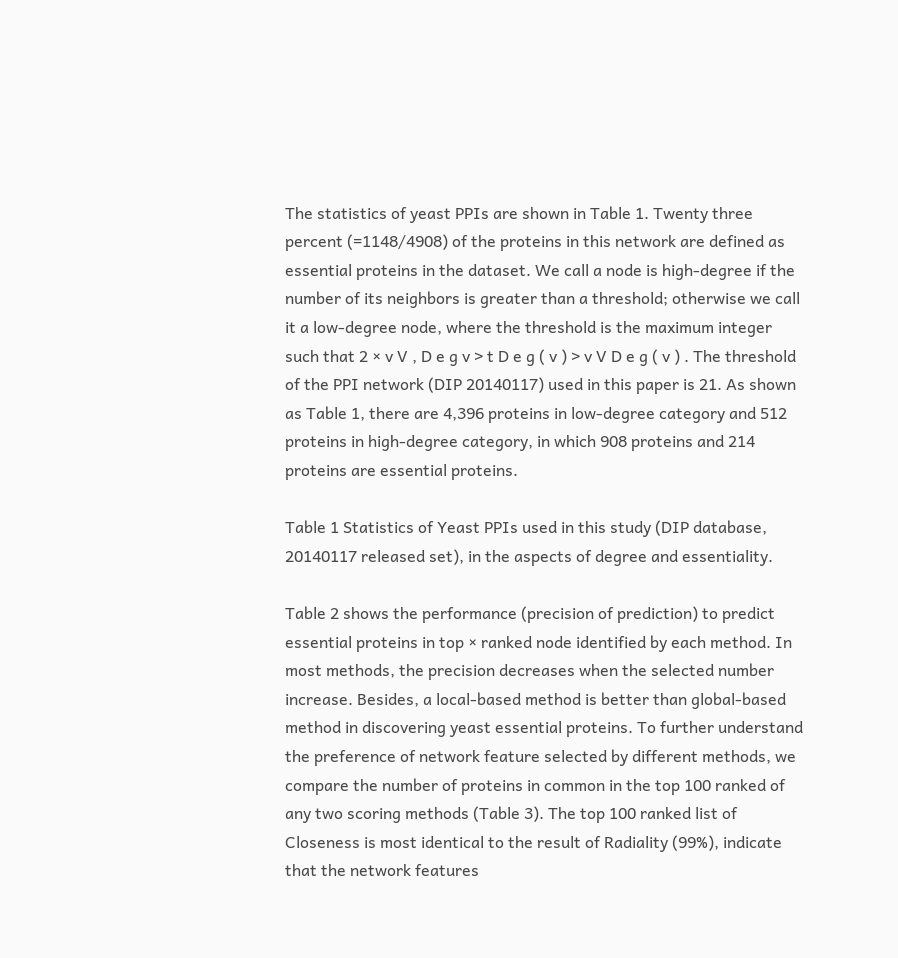The statistics of yeast PPIs are shown in Table 1. Twenty three percent (=1148/4908) of the proteins in this network are defined as essential proteins in the dataset. We call a node is high-degree if the number of its neighbors is greater than a threshold; otherwise we call it a low-degree node, where the threshold is the maximum integer such that 2 × v V , D e g v > t D e g ( v ) > v V D e g ( v ) . The threshold of the PPI network (DIP 20140117) used in this paper is 21. As shown as Table 1, there are 4,396 proteins in low-degree category and 512 proteins in high-degree category, in which 908 proteins and 214 proteins are essential proteins.

Table 1 Statistics of Yeast PPIs used in this study (DIP database, 20140117 released set), in the aspects of degree and essentiality.

Table 2 shows the performance (precision of prediction) to predict essential proteins in top × ranked node identified by each method. In most methods, the precision decreases when the selected number increase. Besides, a local-based method is better than global-based method in discovering yeast essential proteins. To further understand the preference of network feature selected by different methods, we compare the number of proteins in common in the top 100 ranked of any two scoring methods (Table 3). The top 100 ranked list of Closeness is most identical to the result of Radiality (99%), indicate that the network features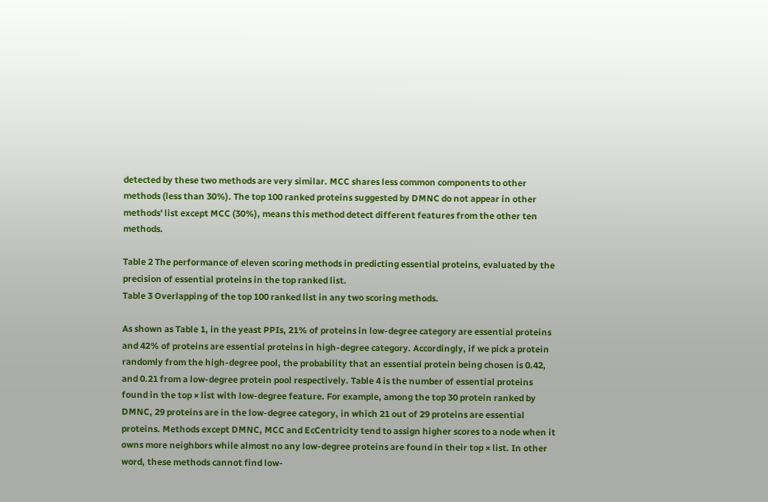detected by these two methods are very similar. MCC shares less common components to other methods (less than 30%). The top 100 ranked proteins suggested by DMNC do not appear in other methods' list except MCC (30%), means this method detect different features from the other ten methods.

Table 2 The performance of eleven scoring methods in predicting essential proteins, evaluated by the precision of essential proteins in the top ranked list.
Table 3 Overlapping of the top 100 ranked list in any two scoring methods.

As shown as Table 1, in the yeast PPIs, 21% of proteins in low-degree category are essential proteins and 42% of proteins are essential proteins in high-degree category. Accordingly, if we pick a protein randomly from the high-degree pool, the probability that an essential protein being chosen is 0.42, and 0.21 from a low-degree protein pool respectively. Table 4 is the number of essential proteins found in the top × list with low-degree feature. For example, among the top 30 protein ranked by DMNC, 29 proteins are in the low-degree category, in which 21 out of 29 proteins are essential proteins. Methods except DMNC, MCC and EcCentricity tend to assign higher scores to a node when it owns more neighbors while almost no any low-degree proteins are found in their top × list. In other word, these methods cannot find low-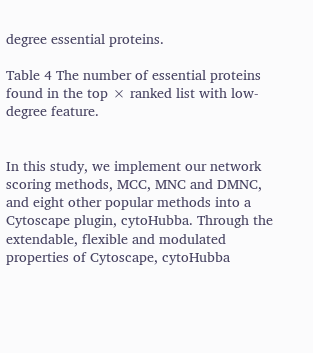degree essential proteins.

Table 4 The number of essential proteins found in the top × ranked list with low-degree feature.


In this study, we implement our network scoring methods, MCC, MNC and DMNC, and eight other popular methods into a Cytoscape plugin, cytoHubba. Through the extendable, flexible and modulated properties of Cytoscape, cytoHubba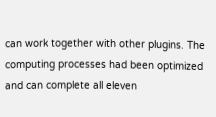can work together with other plugins. The computing processes had been optimized and can complete all eleven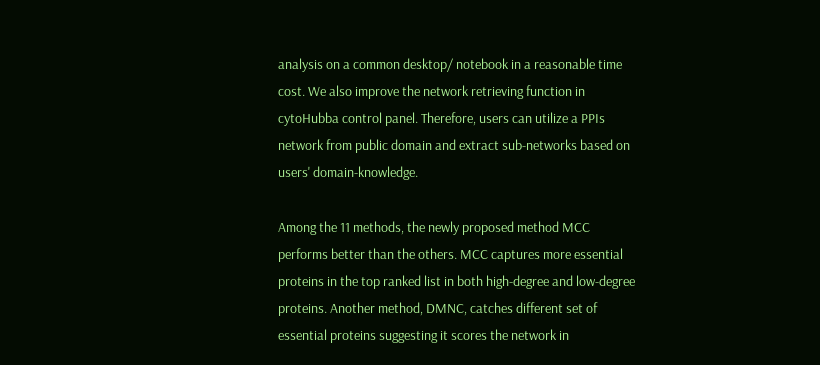analysis on a common desktop/ notebook in a reasonable time cost. We also improve the network retrieving function in cytoHubba control panel. Therefore, users can utilize a PPIs network from public domain and extract sub-networks based on users' domain-knowledge.

Among the 11 methods, the newly proposed method MCC performs better than the others. MCC captures more essential proteins in the top ranked list in both high-degree and low-degree proteins. Another method, DMNC, catches different set of essential proteins suggesting it scores the network in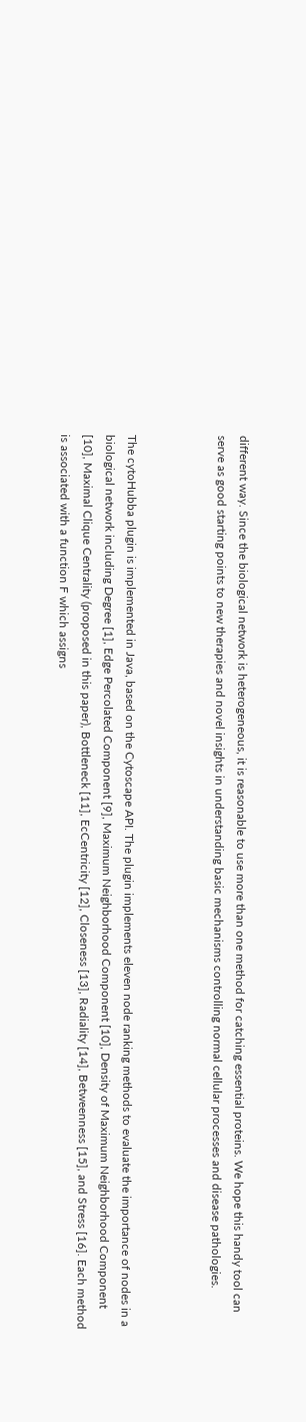different way. Since the biological network is heterogeneous, it is reasonable to use more than one method for catching essential proteins. We hope this handy tool can serve as good starting points to new therapies and novel insights in understanding basic mechanisms controlling normal cellular processes and disease pathologies.



The cytoHubba plugin is implemented in Java, based on the Cytoscape API. The plugin implements eleven node ranking methods to evaluate the importance of nodes in a biological network including Degree [1], Edge Percolated Component [9], Maximum Neighborhood Component [10], Density of Maximum Neighborhood Component [10], Maximal Clique Centrality (proposed in this paper), Bottleneck [11], EcCentricity [12], Closeness [13], Radiality [14], Betweenness [15], and Stress [16]. Each method is associated with a function F which assigns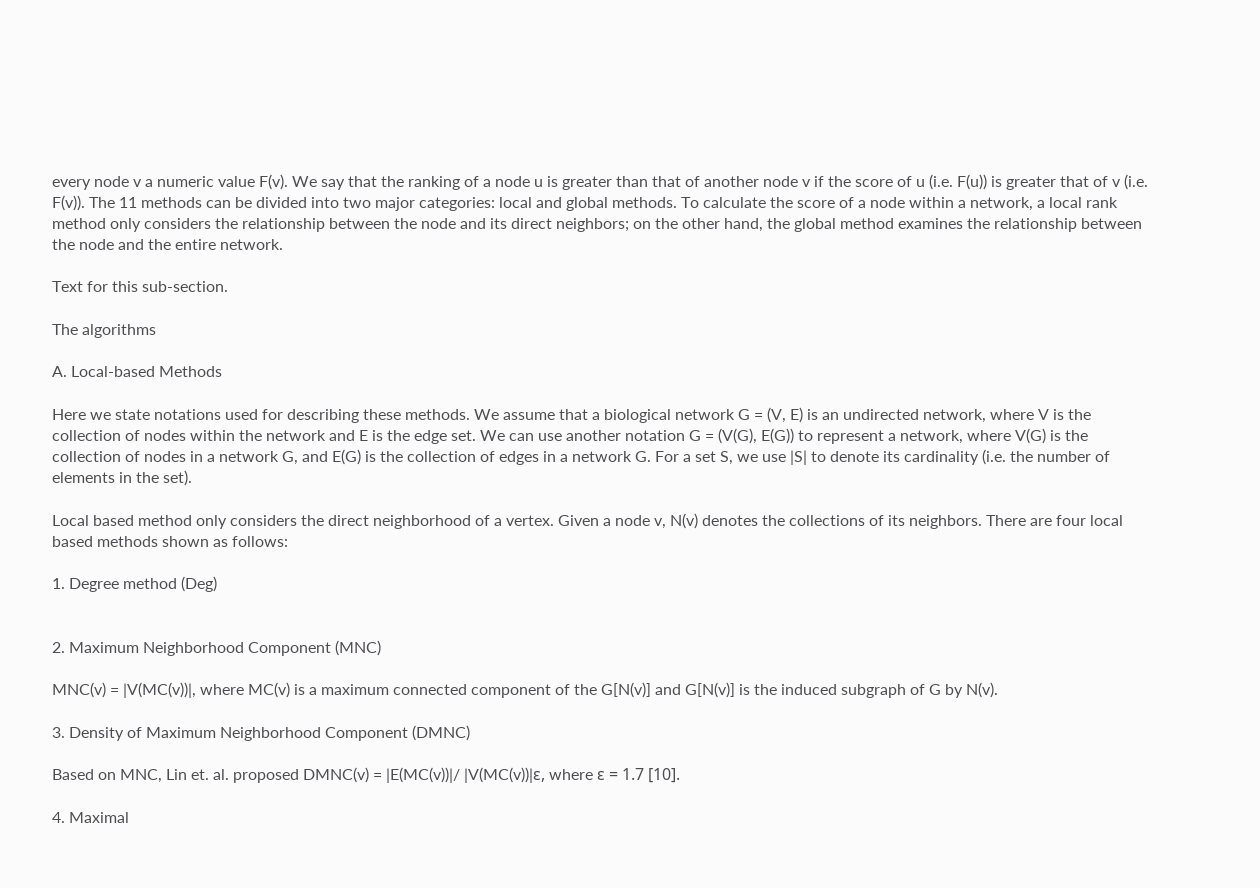every node v a numeric value F(v). We say that the ranking of a node u is greater than that of another node v if the score of u (i.e. F(u)) is greater that of v (i.e. F(v)). The 11 methods can be divided into two major categories: local and global methods. To calculate the score of a node within a network, a local rank method only considers the relationship between the node and its direct neighbors; on the other hand, the global method examines the relationship between the node and the entire network.

Text for this sub-section.

The algorithms

A. Local-based Methods

Here we state notations used for describing these methods. We assume that a biological network G = (V, E) is an undirected network, where V is the collection of nodes within the network and E is the edge set. We can use another notation G = (V(G), E(G)) to represent a network, where V(G) is the collection of nodes in a network G, and E(G) is the collection of edges in a network G. For a set S, we use |S| to denote its cardinality (i.e. the number of elements in the set).

Local based method only considers the direct neighborhood of a vertex. Given a node v, N(v) denotes the collections of its neighbors. There are four local based methods shown as follows:

1. Degree method (Deg)


2. Maximum Neighborhood Component (MNC)

MNC(v) = |V(MC(v))|, where MC(v) is a maximum connected component of the G[N(v)] and G[N(v)] is the induced subgraph of G by N(v).

3. Density of Maximum Neighborhood Component (DMNC)

Based on MNC, Lin et. al. proposed DMNC(v) = |E(MC(v))|/ |V(MC(v))|ε, where ε = 1.7 [10].

4. Maximal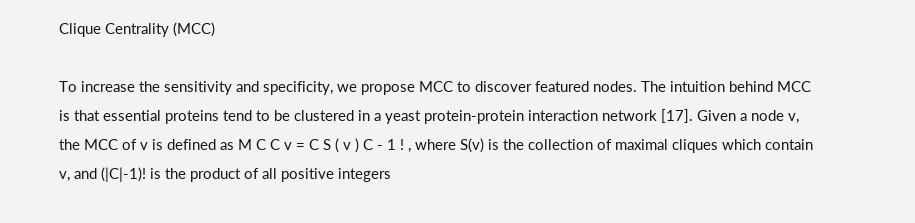Clique Centrality (MCC)

To increase the sensitivity and specificity, we propose MCC to discover featured nodes. The intuition behind MCC is that essential proteins tend to be clustered in a yeast protein-protein interaction network [17]. Given a node v, the MCC of v is defined as M C C v = C S ( v ) C - 1 ! , where S(v) is the collection of maximal cliques which contain v, and (|C|-1)! is the product of all positive integers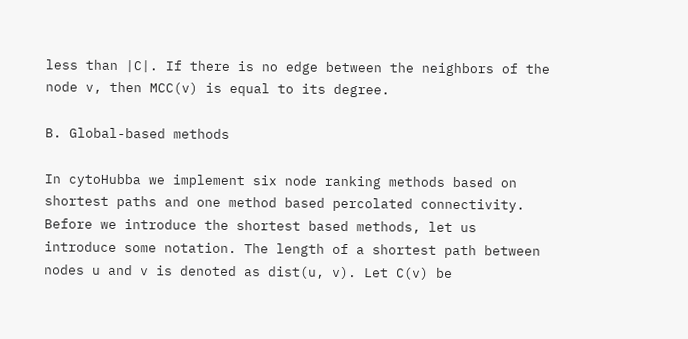less than |C|. If there is no edge between the neighbors of the node v, then MCC(v) is equal to its degree.

B. Global-based methods

In cytoHubba we implement six node ranking methods based on shortest paths and one method based percolated connectivity. Before we introduce the shortest based methods, let us introduce some notation. The length of a shortest path between nodes u and v is denoted as dist(u, v). Let C(v) be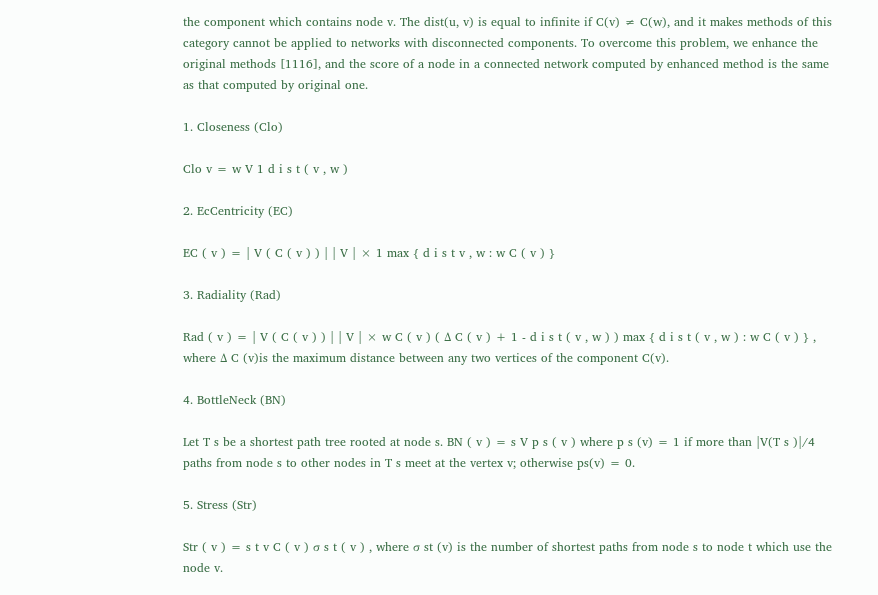the component which contains node v. The dist(u, v) is equal to infinite if C(v) ≠ C(w), and it makes methods of this category cannot be applied to networks with disconnected components. To overcome this problem, we enhance the original methods [1116], and the score of a node in a connected network computed by enhanced method is the same as that computed by original one.

1. Closeness (Clo)

Clo v = w V 1 d i s t ( v , w )

2. EcCentricity (EC)

EC ( v ) = | V ( C ( v ) ) | | V | × 1 max { d i s t v , w : w C ( v ) }

3. Radiality (Rad)

Rad ( v ) = | V ( C ( v ) ) | | V | × w C ( v ) ( Δ C ( v ) + 1 - d i s t ( v , w ) ) max { d i s t ( v , w ) : w C ( v ) } , where Δ C (v)is the maximum distance between any two vertices of the component C(v).

4. BottleNeck (BN)

Let T s be a shortest path tree rooted at node s. BN ( v ) = s V p s ( v ) where p s (v) = 1 if more than |V(T s )|/4 paths from node s to other nodes in T s meet at the vertex v; otherwise ps(v) = 0.

5. Stress (Str)

Str ( v ) = s t v C ( v ) σ s t ( v ) , where σ st (v) is the number of shortest paths from node s to node t which use the node v.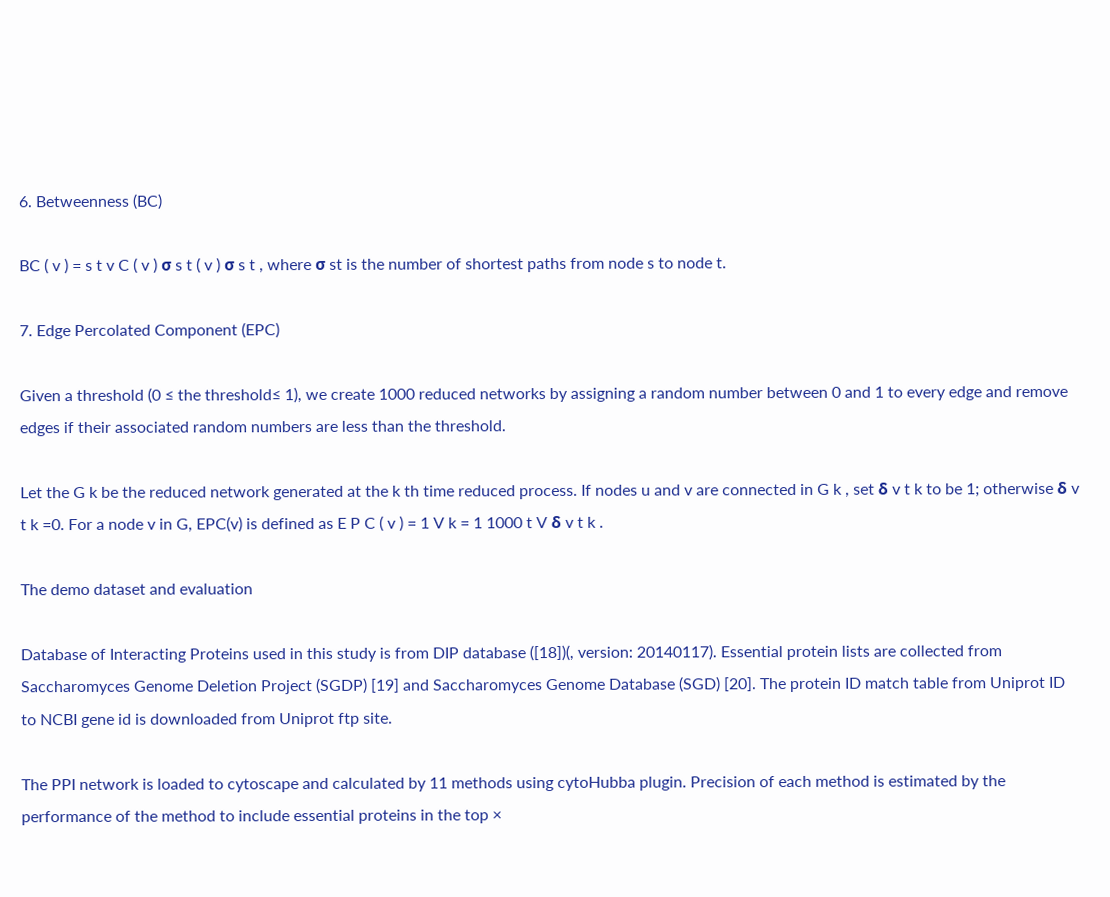6. Betweenness (BC)

BC ( v ) = s t v C ( v ) σ s t ( v ) σ s t , where σ st is the number of shortest paths from node s to node t.

7. Edge Percolated Component (EPC)

Given a threshold (0 ≤ the threshold≤ 1), we create 1000 reduced networks by assigning a random number between 0 and 1 to every edge and remove edges if their associated random numbers are less than the threshold.

Let the G k be the reduced network generated at the k th time reduced process. If nodes u and v are connected in G k , set δ v t k to be 1; otherwise δ v t k =0. For a node v in G, EPC(v) is defined as E P C ( v ) = 1 V k = 1 1000 t V δ v t k .

The demo dataset and evaluation

Database of Interacting Proteins used in this study is from DIP database ([18])(, version: 20140117). Essential protein lists are collected from Saccharomyces Genome Deletion Project (SGDP) [19] and Saccharomyces Genome Database (SGD) [20]. The protein ID match table from Uniprot ID to NCBI gene id is downloaded from Uniprot ftp site.

The PPI network is loaded to cytoscape and calculated by 11 methods using cytoHubba plugin. Precision of each method is estimated by the performance of the method to include essential proteins in the top ×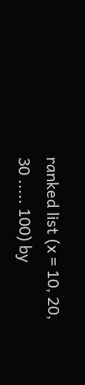ranked list (x = 10, 20, 30 ..... 100) by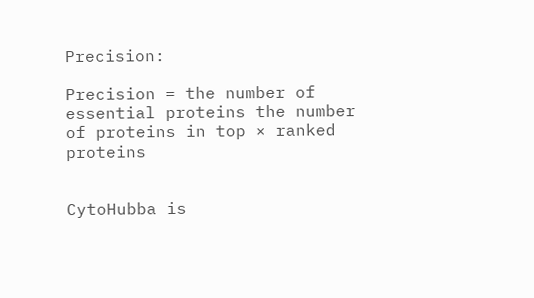Precision:

Precision = the number of essential proteins the number of proteins in top × ranked proteins


CytoHubba is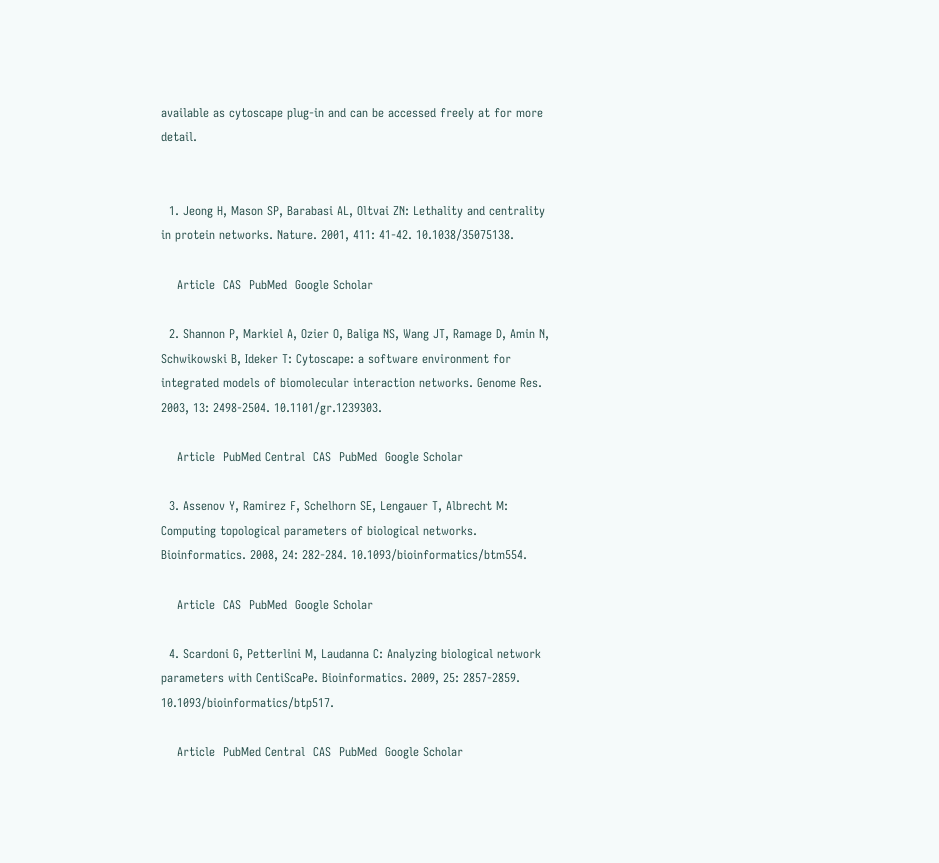available as cytoscape plug-in and can be accessed freely at for more detail.


  1. Jeong H, Mason SP, Barabasi AL, Oltvai ZN: Lethality and centrality in protein networks. Nature. 2001, 411: 41-42. 10.1038/35075138.

    Article  CAS  PubMed  Google Scholar

  2. Shannon P, Markiel A, Ozier O, Baliga NS, Wang JT, Ramage D, Amin N, Schwikowski B, Ideker T: Cytoscape: a software environment for integrated models of biomolecular interaction networks. Genome Res. 2003, 13: 2498-2504. 10.1101/gr.1239303.

    Article  PubMed Central  CAS  PubMed  Google Scholar

  3. Assenov Y, Ramirez F, Schelhorn SE, Lengauer T, Albrecht M: Computing topological parameters of biological networks. Bioinformatics. 2008, 24: 282-284. 10.1093/bioinformatics/btm554.

    Article  CAS  PubMed  Google Scholar

  4. Scardoni G, Petterlini M, Laudanna C: Analyzing biological network parameters with CentiScaPe. Bioinformatics. 2009, 25: 2857-2859. 10.1093/bioinformatics/btp517.

    Article  PubMed Central  CAS  PubMed  Google Scholar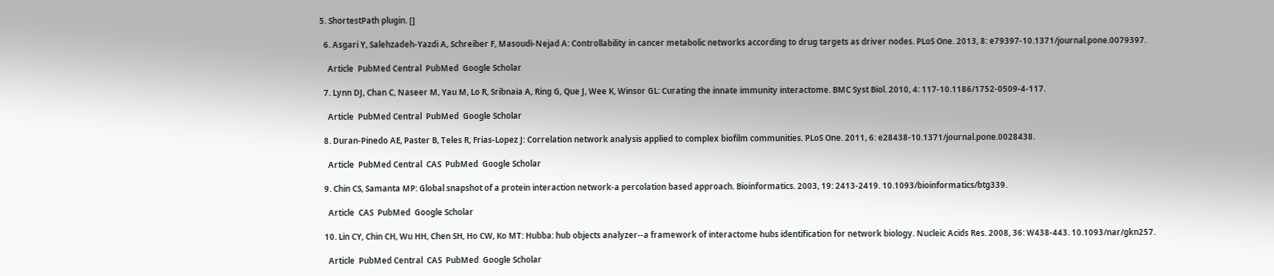5. ShortestPath plugin. []

  6. Asgari Y, Salehzadeh-Yazdi A, Schreiber F, Masoudi-Nejad A: Controllability in cancer metabolic networks according to drug targets as driver nodes. PLoS One. 2013, 8: e79397-10.1371/journal.pone.0079397.

    Article  PubMed Central  PubMed  Google Scholar

  7. Lynn DJ, Chan C, Naseer M, Yau M, Lo R, Sribnaia A, Ring G, Que J, Wee K, Winsor GL: Curating the innate immunity interactome. BMC Syst Biol. 2010, 4: 117-10.1186/1752-0509-4-117.

    Article  PubMed Central  PubMed  Google Scholar

  8. Duran-Pinedo AE, Paster B, Teles R, Frias-Lopez J: Correlation network analysis applied to complex biofilm communities. PLoS One. 2011, 6: e28438-10.1371/journal.pone.0028438.

    Article  PubMed Central  CAS  PubMed  Google Scholar

  9. Chin CS, Samanta MP: Global snapshot of a protein interaction network-a percolation based approach. Bioinformatics. 2003, 19: 2413-2419. 10.1093/bioinformatics/btg339.

    Article  CAS  PubMed  Google Scholar

  10. Lin CY, Chin CH, Wu HH, Chen SH, Ho CW, Ko MT: Hubba: hub objects analyzer--a framework of interactome hubs identification for network biology. Nucleic Acids Res. 2008, 36: W438-443. 10.1093/nar/gkn257.

    Article  PubMed Central  CAS  PubMed  Google Scholar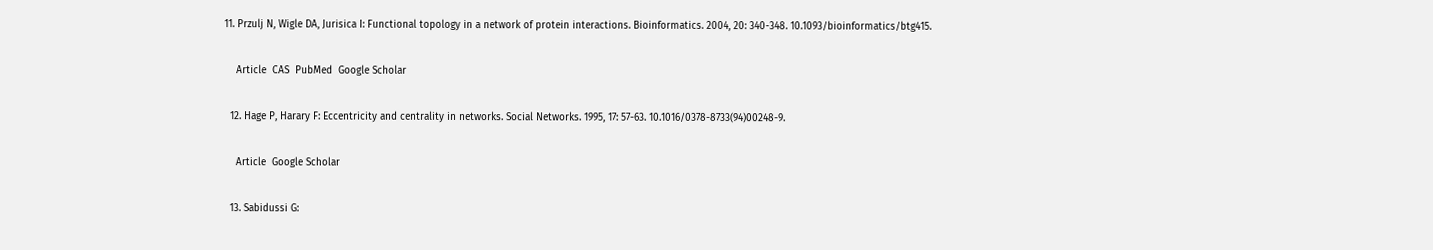11. Przulj N, Wigle DA, Jurisica I: Functional topology in a network of protein interactions. Bioinformatics. 2004, 20: 340-348. 10.1093/bioinformatics/btg415.

    Article  CAS  PubMed  Google Scholar

  12. Hage P, Harary F: Eccentricity and centrality in networks. Social Networks. 1995, 17: 57-63. 10.1016/0378-8733(94)00248-9.

    Article  Google Scholar

  13. Sabidussi G: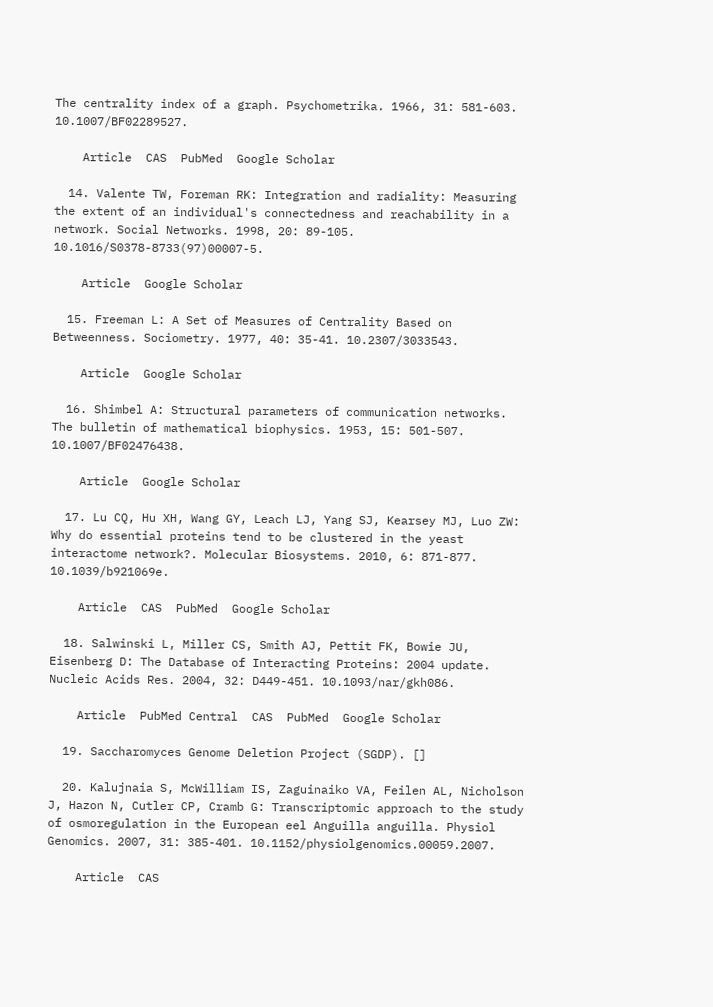The centrality index of a graph. Psychometrika. 1966, 31: 581-603. 10.1007/BF02289527.

    Article  CAS  PubMed  Google Scholar

  14. Valente TW, Foreman RK: Integration and radiality: Measuring the extent of an individual's connectedness and reachability in a network. Social Networks. 1998, 20: 89-105. 10.1016/S0378-8733(97)00007-5.

    Article  Google Scholar

  15. Freeman L: A Set of Measures of Centrality Based on Betweenness. Sociometry. 1977, 40: 35-41. 10.2307/3033543.

    Article  Google Scholar

  16. Shimbel A: Structural parameters of communication networks. The bulletin of mathematical biophysics. 1953, 15: 501-507. 10.1007/BF02476438.

    Article  Google Scholar

  17. Lu CQ, Hu XH, Wang GY, Leach LJ, Yang SJ, Kearsey MJ, Luo ZW: Why do essential proteins tend to be clustered in the yeast interactome network?. Molecular Biosystems. 2010, 6: 871-877. 10.1039/b921069e.

    Article  CAS  PubMed  Google Scholar

  18. Salwinski L, Miller CS, Smith AJ, Pettit FK, Bowie JU, Eisenberg D: The Database of Interacting Proteins: 2004 update. Nucleic Acids Res. 2004, 32: D449-451. 10.1093/nar/gkh086.

    Article  PubMed Central  CAS  PubMed  Google Scholar

  19. Saccharomyces Genome Deletion Project (SGDP). []

  20. Kalujnaia S, McWilliam IS, Zaguinaiko VA, Feilen AL, Nicholson J, Hazon N, Cutler CP, Cramb G: Transcriptomic approach to the study of osmoregulation in the European eel Anguilla anguilla. Physiol Genomics. 2007, 31: 385-401. 10.1152/physiolgenomics.00059.2007.

    Article  CAS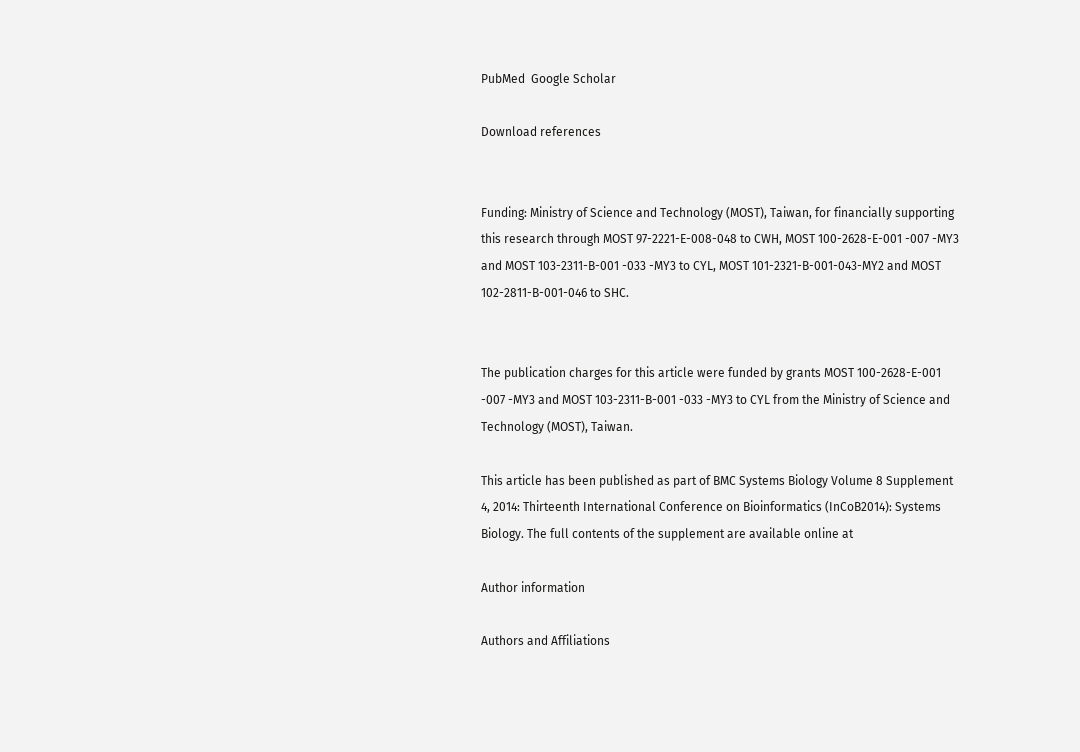PubMed  Google Scholar

Download references


Funding: Ministry of Science and Technology (MOST), Taiwan, for financially supporting this research through MOST 97-2221-E-008-048 to CWH, MOST 100-2628-E-001 -007 -MY3 and MOST 103-2311-B-001 -033 -MY3 to CYL, MOST 101-2321-B-001-043-MY2 and MOST 102-2811-B-001-046 to SHC.


The publication charges for this article were funded by grants MOST 100-2628-E-001 -007 -MY3 and MOST 103-2311-B-001 -033 -MY3 to CYL from the Ministry of Science and Technology (MOST), Taiwan.

This article has been published as part of BMC Systems Biology Volume 8 Supplement 4, 2014: Thirteenth International Conference on Bioinformatics (InCoB2014): Systems Biology. The full contents of the supplement are available online at

Author information

Authors and Affiliations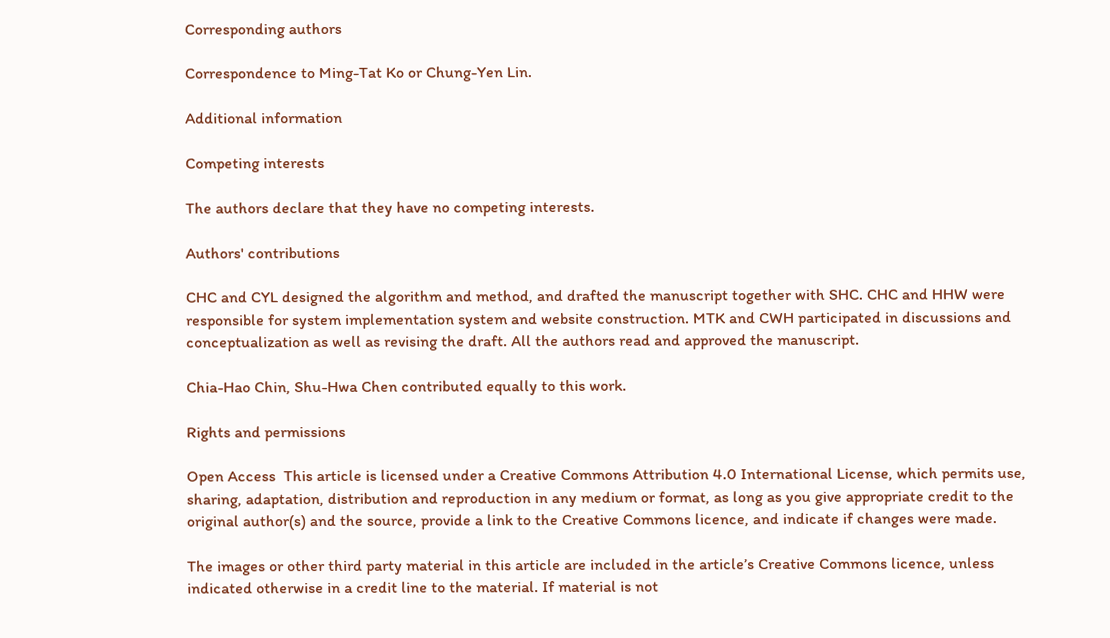Corresponding authors

Correspondence to Ming-Tat Ko or Chung-Yen Lin.

Additional information

Competing interests

The authors declare that they have no competing interests.

Authors' contributions

CHC and CYL designed the algorithm and method, and drafted the manuscript together with SHC. CHC and HHW were responsible for system implementation system and website construction. MTK and CWH participated in discussions and conceptualization as well as revising the draft. All the authors read and approved the manuscript.

Chia-Hao Chin, Shu-Hwa Chen contributed equally to this work.

Rights and permissions

Open Access  This article is licensed under a Creative Commons Attribution 4.0 International License, which permits use, sharing, adaptation, distribution and reproduction in any medium or format, as long as you give appropriate credit to the original author(s) and the source, provide a link to the Creative Commons licence, and indicate if changes were made.

The images or other third party material in this article are included in the article’s Creative Commons licence, unless indicated otherwise in a credit line to the material. If material is not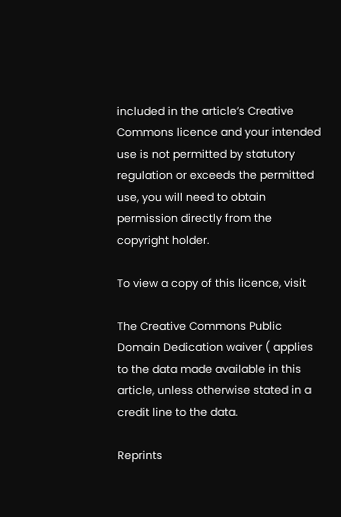included in the article’s Creative Commons licence and your intended use is not permitted by statutory regulation or exceeds the permitted use, you will need to obtain permission directly from the copyright holder.

To view a copy of this licence, visit

The Creative Commons Public Domain Dedication waiver ( applies to the data made available in this article, unless otherwise stated in a credit line to the data.

Reprints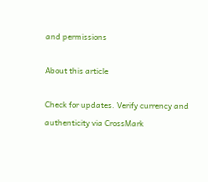and permissions

About this article

Check for updates. Verify currency and authenticity via CrossMark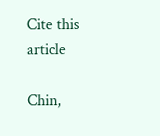Cite this article

Chin,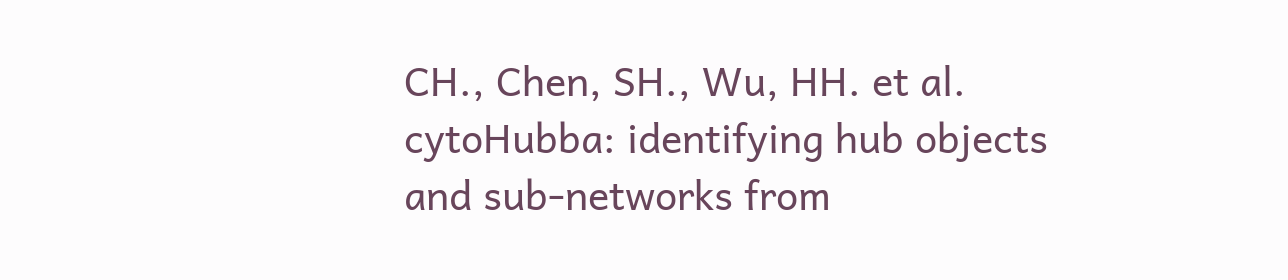CH., Chen, SH., Wu, HH. et al. cytoHubba: identifying hub objects and sub-networks from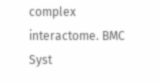complex interactome. BMC Syst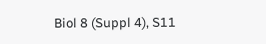Biol 8 (Suppl 4), S11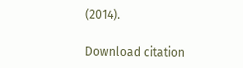(2014).

Download citation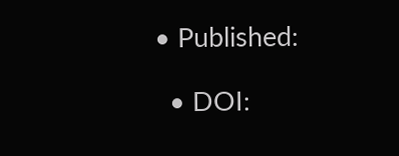• Published:

  • DOI: